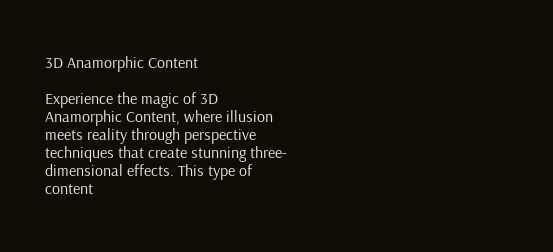3D Anamorphic Content

Experience the magic of 3D Anamorphic Content, where illusion meets reality through perspective techniques that create stunning three-dimensional effects. This type of content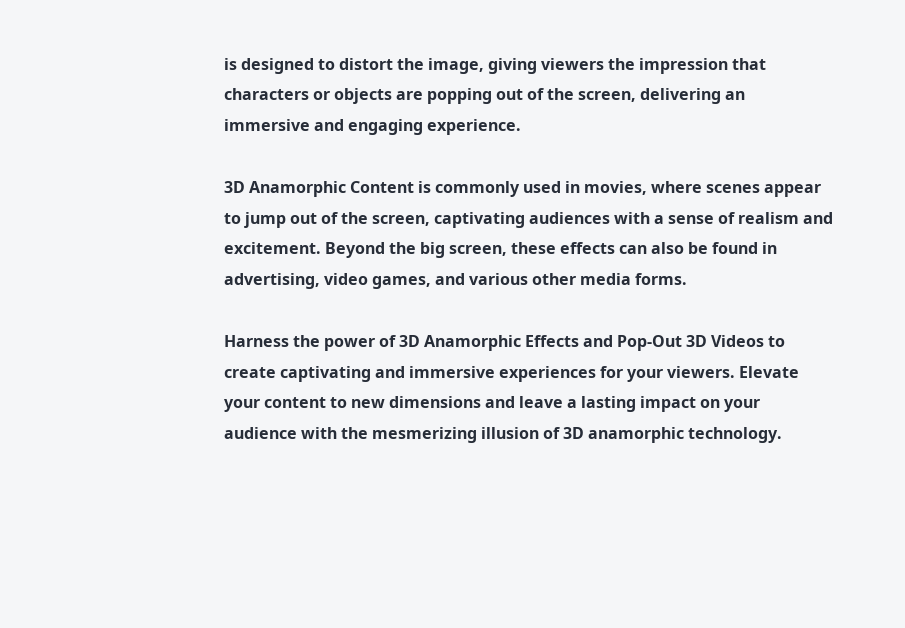is designed to distort the image, giving viewers the impression that characters or objects are popping out of the screen, delivering an immersive and engaging experience.

3D Anamorphic Content is commonly used in movies, where scenes appear to jump out of the screen, captivating audiences with a sense of realism and excitement. Beyond the big screen, these effects can also be found in advertising, video games, and various other media forms.

Harness the power of 3D Anamorphic Effects and Pop-Out 3D Videos to create captivating and immersive experiences for your viewers. Elevate your content to new dimensions and leave a lasting impact on your audience with the mesmerizing illusion of 3D anamorphic technology.